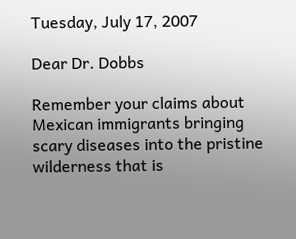Tuesday, July 17, 2007

Dear Dr. Dobbs

Remember your claims about Mexican immigrants bringing scary diseases into the pristine wilderness that is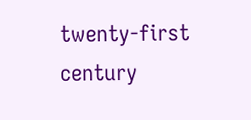twenty-first century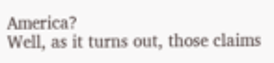America?
Well, as it turns out, those claims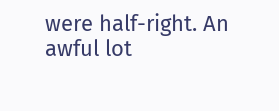were half-right. An awful lot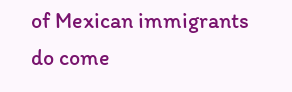of Mexican immigrants do come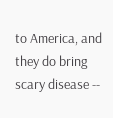to America, and they do bring scary disease --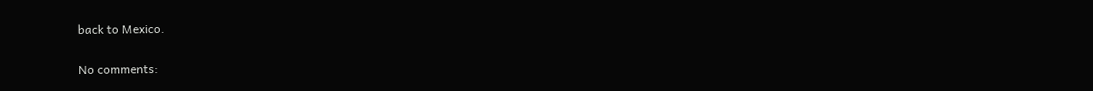back to Mexico.

No comments: